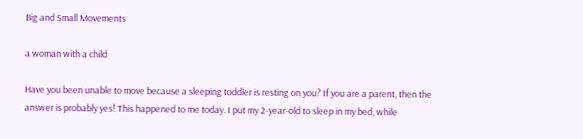Big and Small Movements

a woman with a child

Have you been unable to move because a sleeping toddler is resting on you? If you are a parent, then the answer is probably yes! This happened to me today. I put my 2-year-old to sleep in my bed, while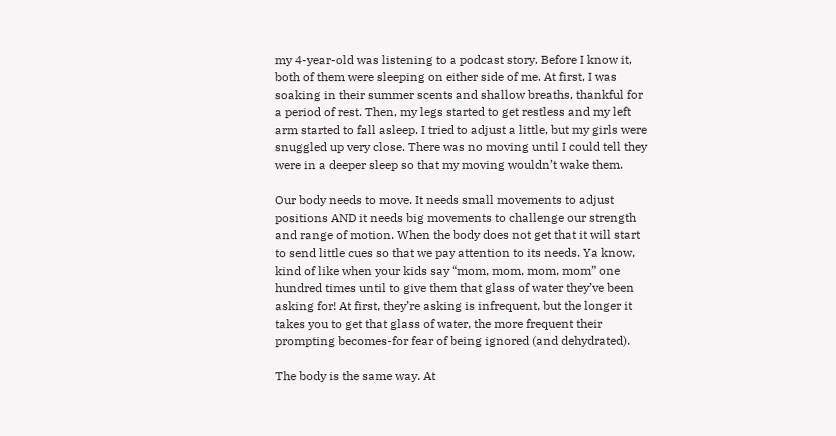my 4-year-old was listening to a podcast story. Before I know it, both of them were sleeping on either side of me. At first, I was soaking in their summer scents and shallow breaths, thankful for a period of rest. Then, my legs started to get restless and my left arm started to fall asleep. I tried to adjust a little, but my girls were snuggled up very close. There was no moving until I could tell they were in a deeper sleep so that my moving wouldn’t wake them.

Our body needs to move. It needs small movements to adjust positions AND it needs big movements to challenge our strength and range of motion. When the body does not get that it will start to send little cues so that we pay attention to its needs. Ya know, kind of like when your kids say “mom, mom, mom, mom” one hundred times until to give them that glass of water they’ve been asking for! At first, they’re asking is infrequent, but the longer it takes you to get that glass of water, the more frequent their prompting becomes-for fear of being ignored (and dehydrated).

The body is the same way. At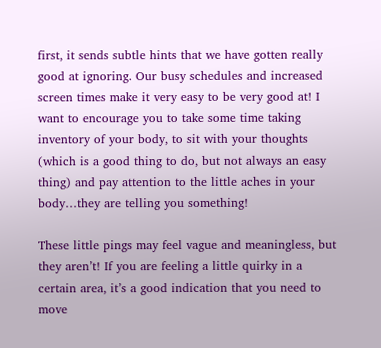first, it sends subtle hints that we have gotten really good at ignoring. Our busy schedules and increased screen times make it very easy to be very good at! I want to encourage you to take some time taking inventory of your body, to sit with your thoughts (which is a good thing to do, but not always an easy thing) and pay attention to the little aches in your body…they are telling you something!

These little pings may feel vague and meaningless, but they aren’t! If you are feeling a little quirky in a certain area, it’s a good indication that you need to move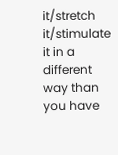it/stretch it/stimulate it in a different way than you have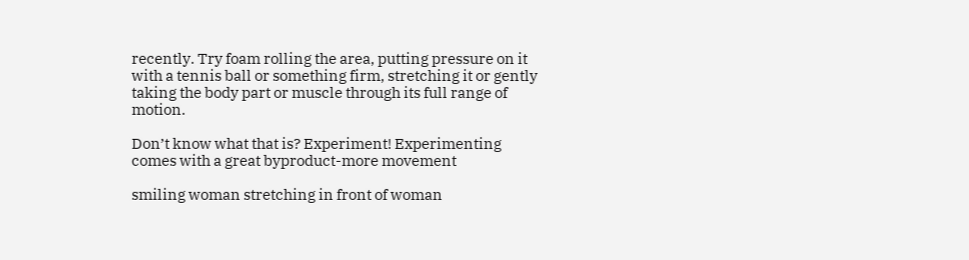recently. Try foam rolling the area, putting pressure on it with a tennis ball or something firm, stretching it or gently taking the body part or muscle through its full range of motion.

Don’t know what that is? Experiment! Experimenting comes with a great byproduct-more movement

smiling woman stretching in front of woman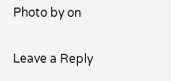Photo by on

Leave a Reply